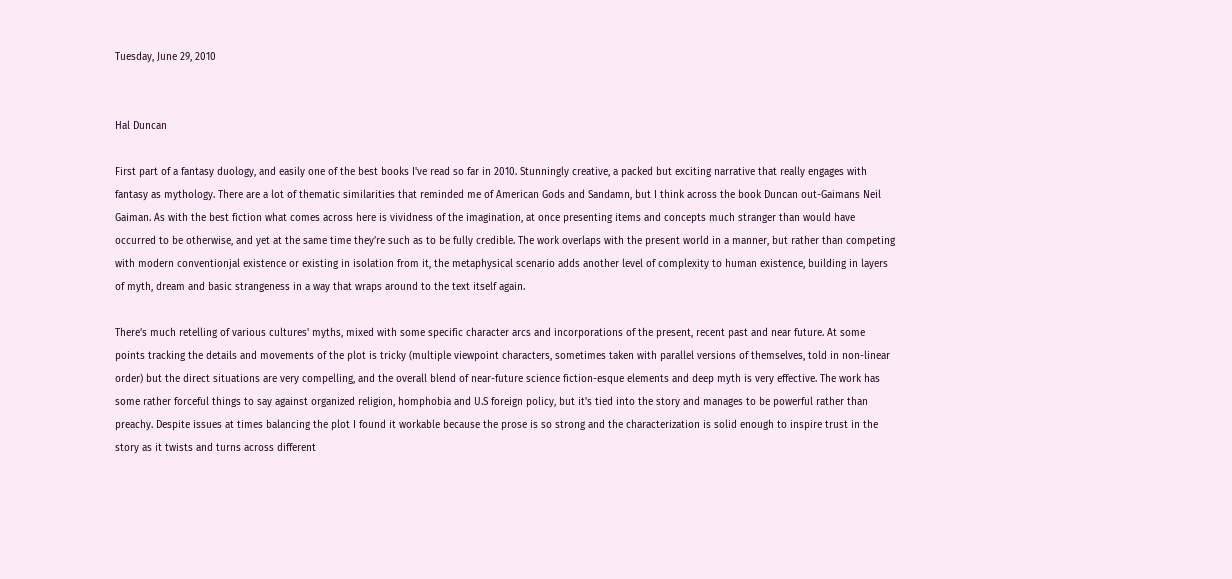Tuesday, June 29, 2010


Hal Duncan

First part of a fantasy duology, and easily one of the best books I've read so far in 2010. Stunningly creative, a packed but exciting narrative that really engages with fantasy as mythology. There are a lot of thematic similarities that reminded me of American Gods and Sandamn, but I think across the book Duncan out-Gaimans Neil Gaiman. As with the best fiction what comes across here is vividness of the imagination, at once presenting items and concepts much stranger than would have occurred to be otherwise, and yet at the same time they’re such as to be fully credible. The work overlaps with the present world in a manner, but rather than competing with modern conventionjal existence or existing in isolation from it, the metaphysical scenario adds another level of complexity to human existence, building in layers of myth, dream and basic strangeness in a way that wraps around to the text itself again.

There’s much retelling of various cultures' myths, mixed with some specific character arcs and incorporations of the present, recent past and near future. At some points tracking the details and movements of the plot is tricky (multiple viewpoint characters, sometimes taken with parallel versions of themselves, told in non-linear order) but the direct situations are very compelling, and the overall blend of near-future science fiction-esque elements and deep myth is very effective. The work has some rather forceful things to say against organized religion, homphobia and U.S foreign policy, but it's tied into the story and manages to be powerful rather than preachy. Despite issues at times balancing the plot I found it workable because the prose is so strong and the characterization is solid enough to inspire trust in the story as it twists and turns across different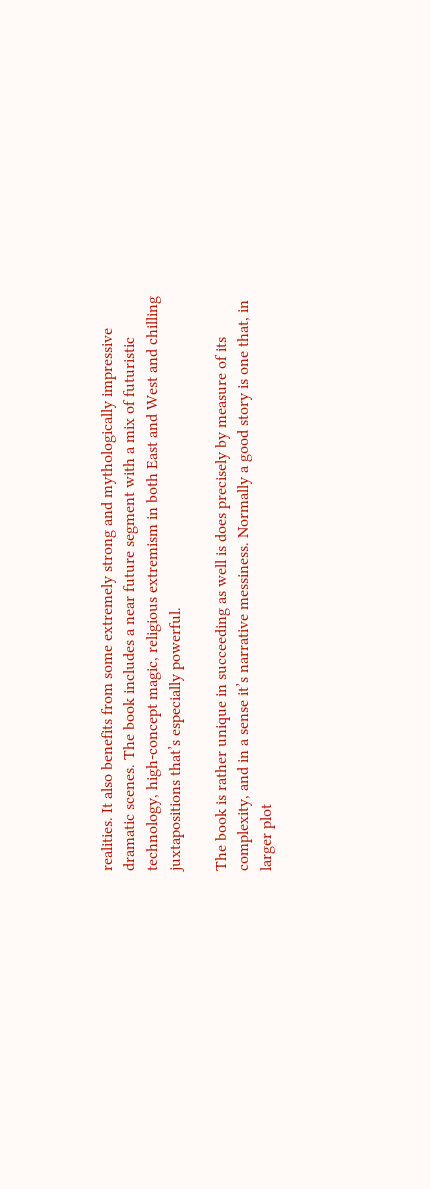realities. It also benefits from some extremely strong and mythologically impressive dramatic scenes. The book includes a near future segment with a mix of futuristic technology, high-concept magic, religious extremism in both East and West and chilling juxtapositions that’s especially powerful.

The book is rather unique in succeeding as well is does precisely by measure of its complexity, and in a sense it’s narrative messiness. Normally a good story is one that, in larger plot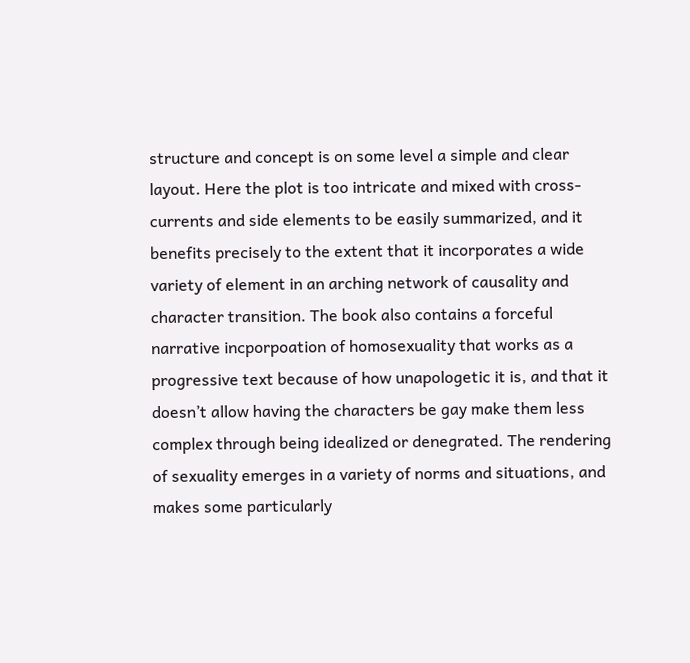structure and concept is on some level a simple and clear layout. Here the plot is too intricate and mixed with cross-currents and side elements to be easily summarized, and it benefits precisely to the extent that it incorporates a wide variety of element in an arching network of causality and character transition. The book also contains a forceful narrative incporpoation of homosexuality that works as a progressive text because of how unapologetic it is, and that it doesn’t allow having the characters be gay make them less complex through being idealized or denegrated. The rendering of sexuality emerges in a variety of norms and situations, and makes some particularly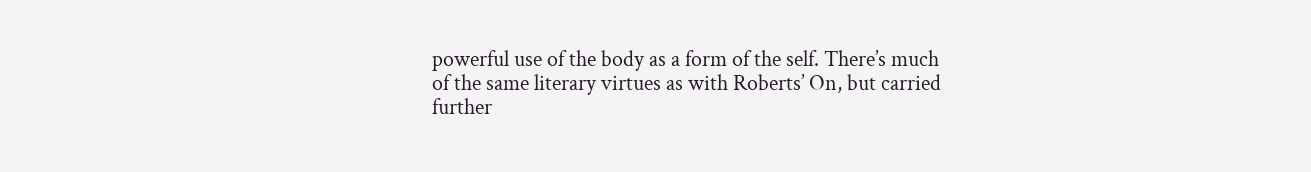powerful use of the body as a form of the self. There’s much of the same literary virtues as with Roberts’ On, but carried further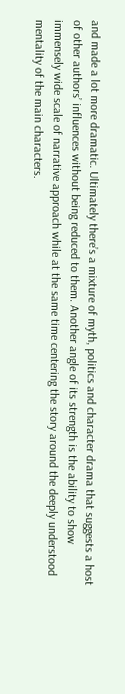and made a lot more dramatic. Ultimately there’s a mixture of myth, politics and character drama that suggests a host of other authors’ influences without being reduced to them. Another angle of its strength is the ability to show immensely wide scale of narrative approach while at the same time centering the story around the deeply understood mentality of the main characters.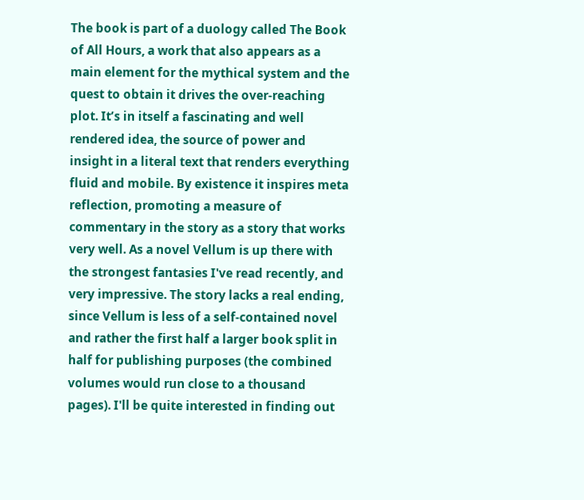The book is part of a duology called The Book of All Hours, a work that also appears as a main element for the mythical system and the quest to obtain it drives the over-reaching plot. It’s in itself a fascinating and well rendered idea, the source of power and insight in a literal text that renders everything fluid and mobile. By existence it inspires meta reflection, promoting a measure of commentary in the story as a story that works very well. As a novel Vellum is up there with the strongest fantasies I've read recently, and very impressive. The story lacks a real ending, since Vellum is less of a self-contained novel and rather the first half a larger book split in half for publishing purposes (the combined volumes would run close to a thousand pages). I'll be quite interested in finding out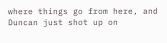where things go from here, and Duncan just shot up on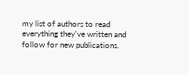my list of authors to read everything they've written and follow for new publications.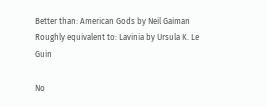Better than: American Gods by Neil Gaiman
Roughly equivalent to: Lavinia by Ursula K. Le Guin

No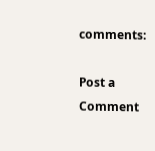comments:

Post a Comment